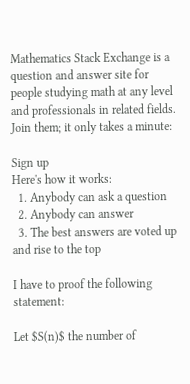Mathematics Stack Exchange is a question and answer site for people studying math at any level and professionals in related fields. Join them; it only takes a minute:

Sign up
Here's how it works:
  1. Anybody can ask a question
  2. Anybody can answer
  3. The best answers are voted up and rise to the top

I have to proof the following statement:

Let $S(n)$ the number of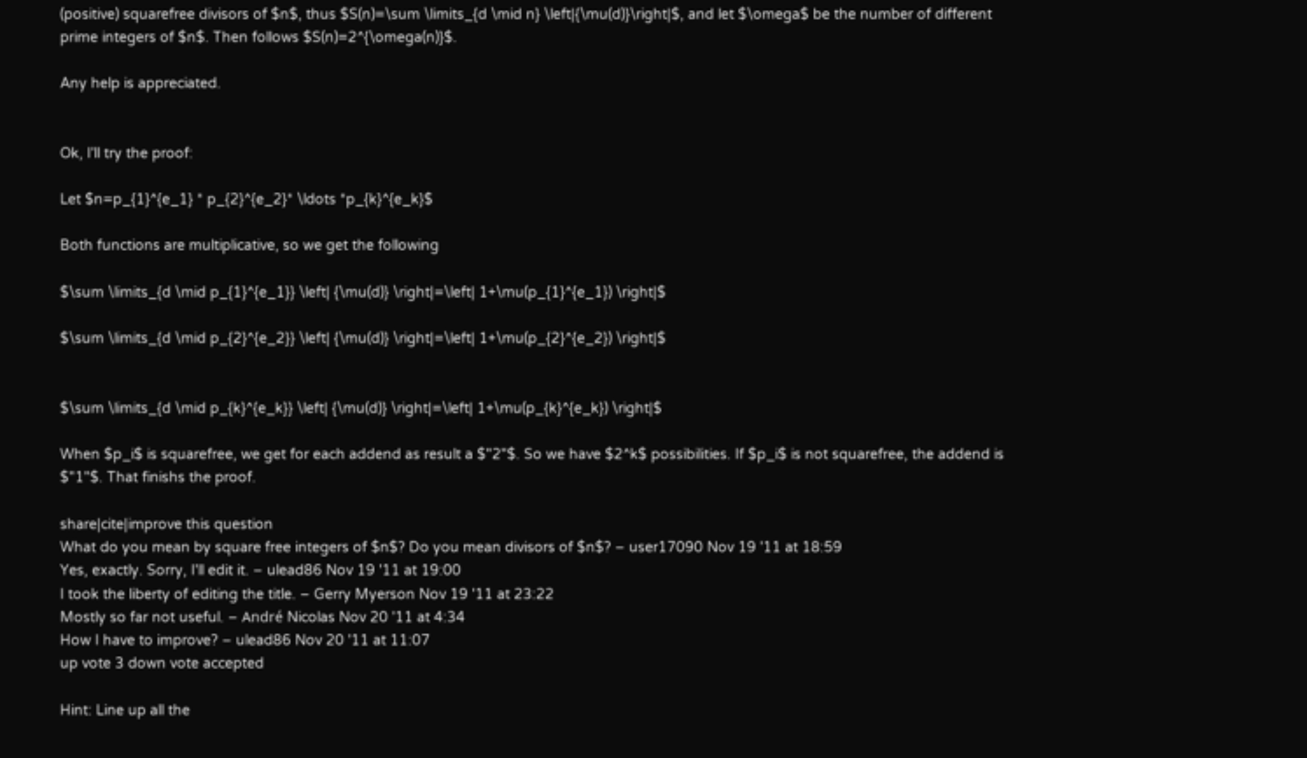(positive) squarefree divisors of $n$, thus $S(n)=\sum \limits_{d \mid n} \left|{\mu(d)}\right|$, and let $\omega$ be the number of different prime integers of $n$. Then follows $S(n)=2^{\omega(n)}$.

Any help is appreciated.


Ok, I'll try the proof:

Let $n=p_{1}^{e_1} * p_{2}^{e_2}* \ldots *p_{k}^{e_k}$

Both functions are multiplicative, so we get the following

$\sum \limits_{d \mid p_{1}^{e_1}} \left| {\mu(d)} \right|=\left| 1+\mu(p_{1}^{e_1}) \right|$

$\sum \limits_{d \mid p_{2}^{e_2}} \left| {\mu(d)} \right|=\left| 1+\mu(p_{2}^{e_2}) \right|$


$\sum \limits_{d \mid p_{k}^{e_k}} \left| {\mu(d)} \right|=\left| 1+\mu(p_{k}^{e_k}) \right|$

When $p_i$ is squarefree, we get for each addend as result a $"2"$. So we have $2^k$ possibilities. If $p_i$ is not squarefree, the addend is $"1"$. That finishs the proof.

share|cite|improve this question
What do you mean by square free integers of $n$? Do you mean divisors of $n$? – user17090 Nov 19 '11 at 18:59
Yes, exactly. Sorry, I'll edit it. – ulead86 Nov 19 '11 at 19:00
I took the liberty of editing the title. – Gerry Myerson Nov 19 '11 at 23:22
Mostly so far not useful. – André Nicolas Nov 20 '11 at 4:34
How I have to improve? – ulead86 Nov 20 '11 at 11:07
up vote 3 down vote accepted

Hint: Line up all the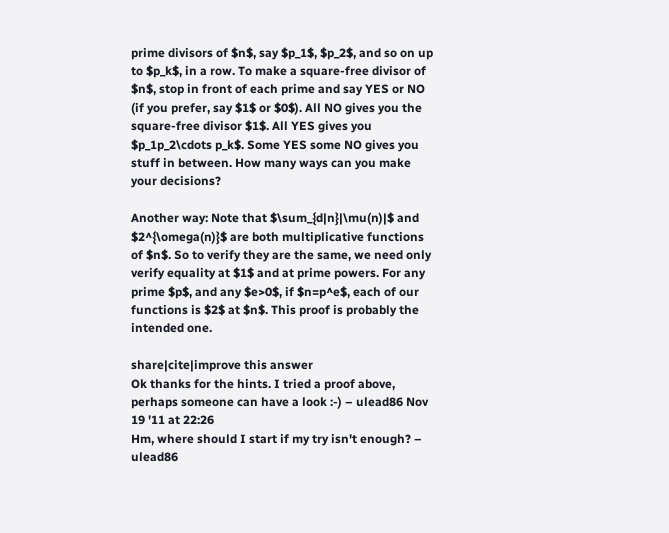prime divisors of $n$, say $p_1$, $p_2$, and so on up to $p_k$, in a row. To make a square-free divisor of $n$, stop in front of each prime and say YES or NO (if you prefer, say $1$ or $0$). All NO gives you the square-free divisor $1$. All YES gives you $p_1p_2\cdots p_k$. Some YES some NO gives you stuff in between. How many ways can you make your decisions?

Another way: Note that $\sum_{d|n}|\mu(n)|$ and $2^{\omega(n)}$ are both multiplicative functions of $n$. So to verify they are the same, we need only verify equality at $1$ and at prime powers. For any prime $p$, and any $e>0$, if $n=p^e$, each of our functions is $2$ at $n$. This proof is probably the intended one.

share|cite|improve this answer
Ok thanks for the hints. I tried a proof above, perhaps someone can have a look :-) – ulead86 Nov 19 '11 at 22:26
Hm, where should I start if my try isn't enough? – ulead86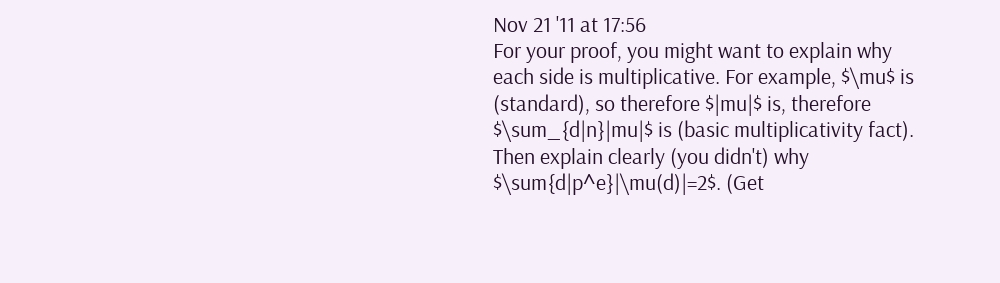Nov 21 '11 at 17:56
For your proof, you might want to explain why each side is multiplicative. For example, $\mu$ is (standard), so therefore $|mu|$ is, therefore $\sum_{d|n}|mu|$ is (basic multiplicativity fact). Then explain clearly (you didn't) why $\sum{d|p^e}|\mu(d)|=2$. (Get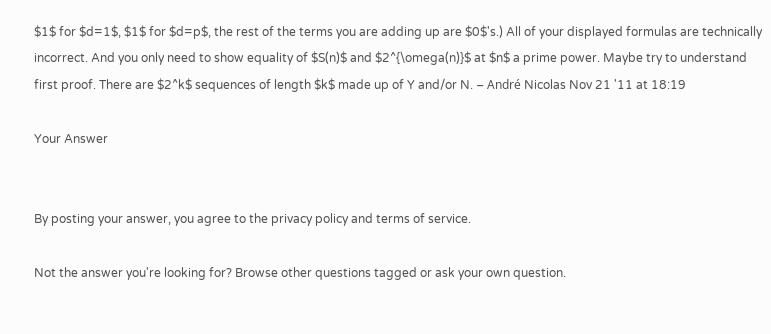$1$ for $d=1$, $1$ for $d=p$, the rest of the terms you are adding up are $0$'s.) All of your displayed formulas are technically incorrect. And you only need to show equality of $S(n)$ and $2^{\omega(n)}$ at $n$ a prime power. Maybe try to understand first proof. There are $2^k$ sequences of length $k$ made up of Y and/or N. – André Nicolas Nov 21 '11 at 18:19

Your Answer


By posting your answer, you agree to the privacy policy and terms of service.

Not the answer you're looking for? Browse other questions tagged or ask your own question.